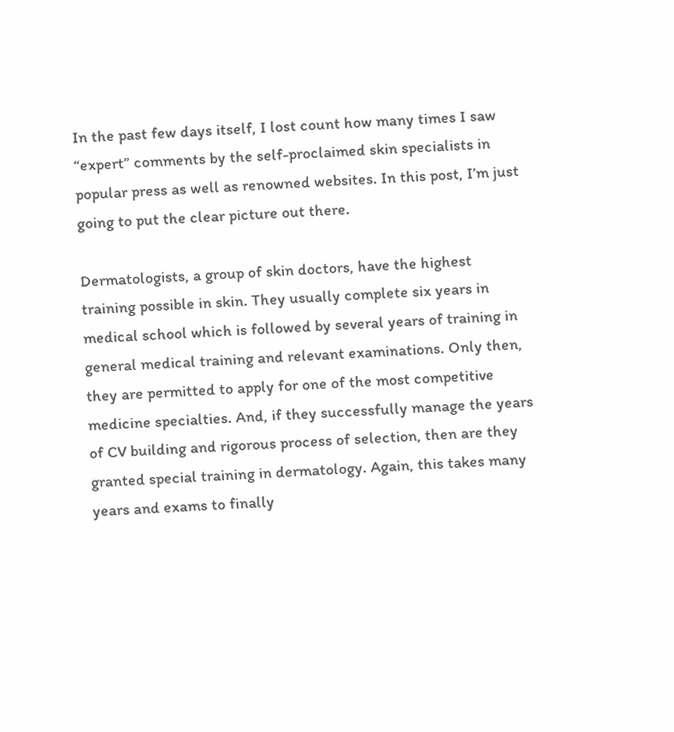In the past few days itself, I lost count how many times I saw “expert” comments by the self-proclaimed skin specialists in popular press as well as renowned websites. In this post, I’m just going to put the clear picture out there.

Dermatologists, a group of skin doctors, have the highest training possible in skin. They usually complete six years in medical school which is followed by several years of training in general medical training and relevant examinations. Only then, they are permitted to apply for one of the most competitive medicine specialties. And, if they successfully manage the years of CV building and rigorous process of selection, then are they granted special training in dermatology. Again, this takes many years and exams to finally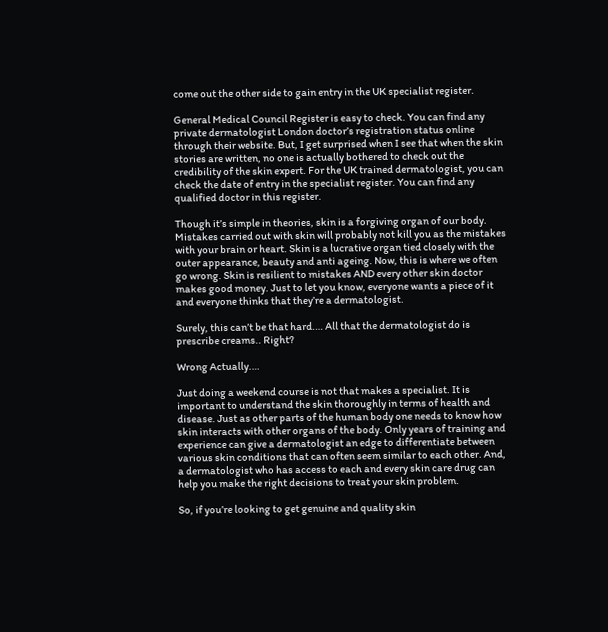come out the other side to gain entry in the UK specialist register.

General Medical Council Register is easy to check. You can find any private dermatologist London doctor’s registration status online through their website. But, I get surprised when I see that when the skin stories are written, no one is actually bothered to check out the credibility of the skin expert. For the UK trained dermatologist, you can check the date of entry in the specialist register. You can find any qualified doctor in this register.

Though it’s simple in theories, skin is a forgiving organ of our body. Mistakes carried out with skin will probably not kill you as the mistakes with your brain or heart. Skin is a lucrative organ tied closely with the outer appearance, beauty and anti ageing. Now, this is where we often go wrong. Skin is resilient to mistakes AND every other skin doctor makes good money. Just to let you know, everyone wants a piece of it and everyone thinks that they’re a dermatologist.

Surely, this can’t be that hard.… All that the dermatologist do is prescribe creams.. Right?

Wrong Actually.…

Just doing a weekend course is not that makes a specialist. It is important to understand the skin thoroughly in terms of health and disease. Just as other parts of the human body one needs to know how skin interacts with other organs of the body. Only years of training and experience can give a dermatologist an edge to differentiate between various skin conditions that can often seem similar to each other. And, a dermatologist who has access to each and every skin care drug can help you make the right decisions to treat your skin problem.

So, if you’re looking to get genuine and quality skin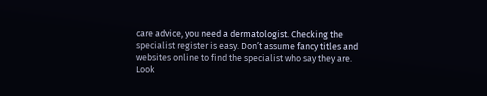care advice, you need a dermatologist. Checking the specialist register is easy. Don’t assume fancy titles and websites online to find the specialist who say they are. Look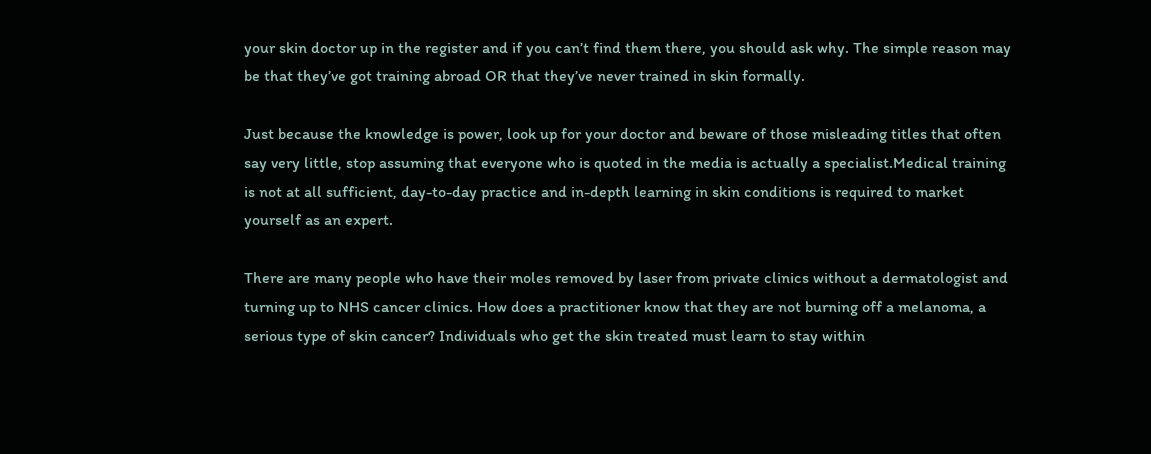your skin doctor up in the register and if you can’t find them there, you should ask why. The simple reason may be that they’ve got training abroad OR that they’ve never trained in skin formally.

Just because the knowledge is power, look up for your doctor and beware of those misleading titles that often say very little, stop assuming that everyone who is quoted in the media is actually a specialist.Medical training is not at all sufficient, day-to-day practice and in-depth learning in skin conditions is required to market yourself as an expert.

There are many people who have their moles removed by laser from private clinics without a dermatologist and turning up to NHS cancer clinics. How does a practitioner know that they are not burning off a melanoma, a serious type of skin cancer? Individuals who get the skin treated must learn to stay within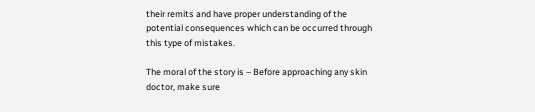their remits and have proper understanding of the potential consequences which can be occurred through this type of mistakes.

The moral of the story is – Before approaching any skin doctor, make sure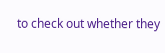to check out whether they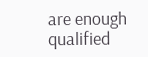are enough qualified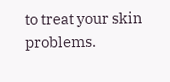to treat your skin problems.